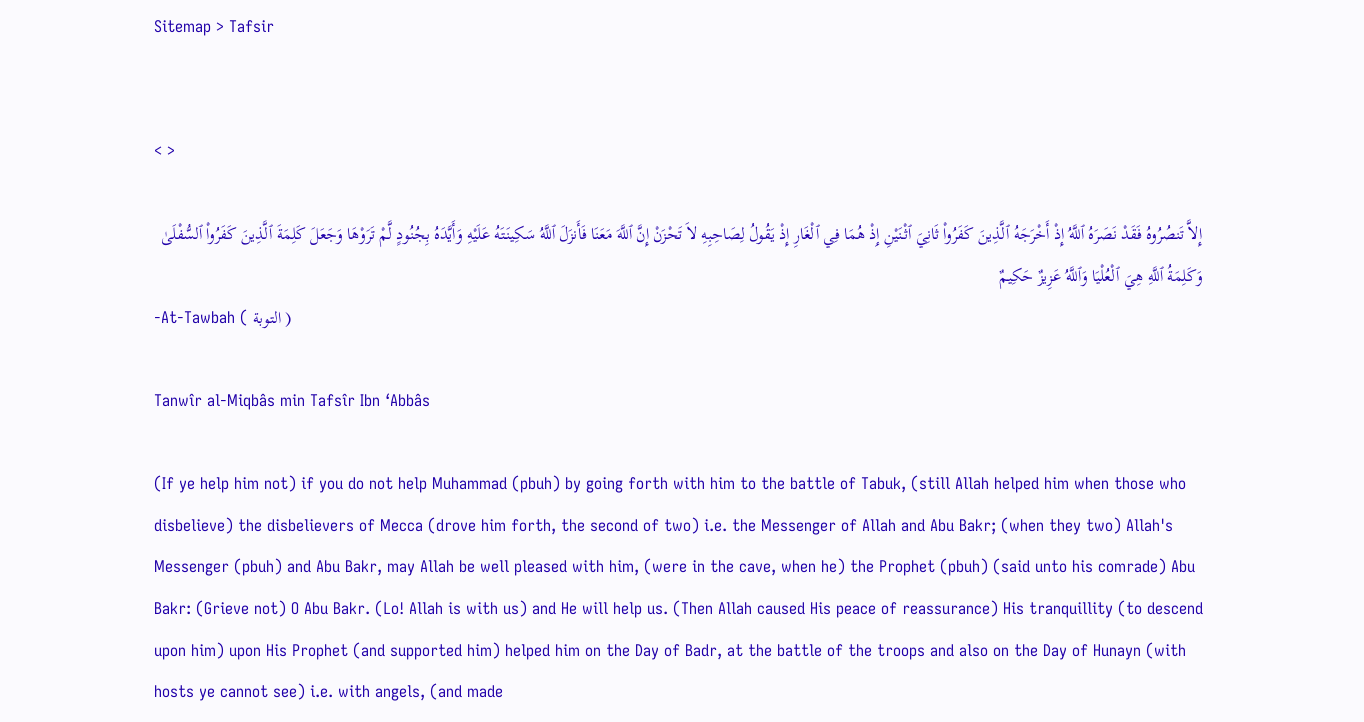Sitemap > Tafsir


< >

إِلاَّ تَنصُرُوهُ فَقَدْ نَصَرَهُ ٱللَّهُ إِذْ أَخْرَجَهُ ٱلَّذِينَ كَفَرُواْ ثَانِيَ ٱثْنَيْنِ إِذْ هُمَا فِي ٱلْغَارِ إِذْ يَقُولُ لِصَاحِبِهِ لاَ تَحْزَنْ إِنَّ ٱللَّهَ مَعَنَا فَأَنزَلَ ٱللَّهُ سَكِينَتَهُ عَلَيْهِ وَأَيَّدَهُ بِجُنُودٍ لَّمْ تَرَوْهَا وَجَعَلَ كَلِمَةَ ٱلَّذِينَ كَفَرُواْ ٱلسُّفْلَىٰ وَكَلِمَةُ ٱللَّهِ هِيَ ٱلْعُلْيَا وَٱللَّهُ عَزِيزٌ حَكِيمٌ
-At-Tawbah ( التوبة )

Tanwîr al-Miqbâs min Tafsîr Ibn ‘Abbâs

(If ye help him not) if you do not help Muhammad (pbuh) by going forth with him to the battle of Tabuk, (still Allah helped him when those who disbelieve) the disbelievers of Mecca (drove him forth, the second of two) i.e. the Messenger of Allah and Abu Bakr; (when they two) Allah's Messenger (pbuh) and Abu Bakr, may Allah be well pleased with him, (were in the cave, when he) the Prophet (pbuh) (said unto his comrade) Abu Bakr: (Grieve not) O Abu Bakr. (Lo! Allah is with us) and He will help us. (Then Allah caused His peace of reassurance) His tranquillity (to descend upon him) upon His Prophet (and supported him) helped him on the Day of Badr, at the battle of the troops and also on the Day of Hunayn (with hosts ye cannot see) i.e. with angels, (and made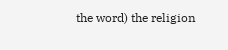the word) the religion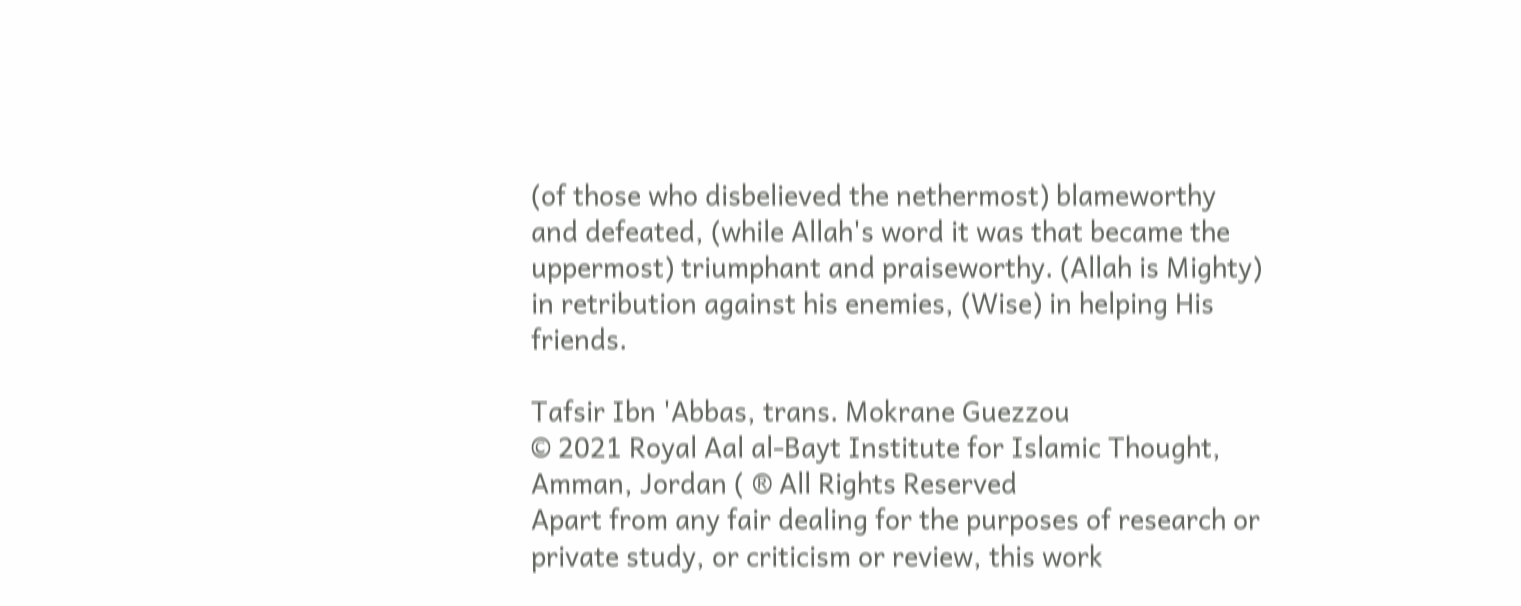(of those who disbelieved the nethermost) blameworthy and defeated, (while Allah's word it was that became the uppermost) triumphant and praiseworthy. (Allah is Mighty) in retribution against his enemies, (Wise) in helping His friends.

Tafsir Ibn 'Abbas, trans. Mokrane Guezzou
© 2021 Royal Aal al-Bayt Institute for Islamic Thought, Amman, Jordan ( ® All Rights Reserved
Apart from any fair dealing for the purposes of research or private study, or criticism or review, this work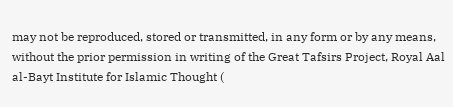may not be reproduced, stored or transmitted, in any form or by any means, without the prior permission in writing of the Great Tafsirs Project, Royal Aal al-Bayt Institute for Islamic Thought (